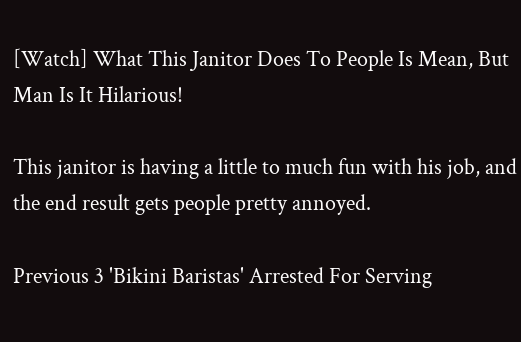[Watch] What This Janitor Does To People Is Mean, But Man Is It Hilarious!

This janitor is having a little to much fun with his job, and the end result gets people pretty annoyed.

Previous 3 'Bikini Baristas' Arrested For Serving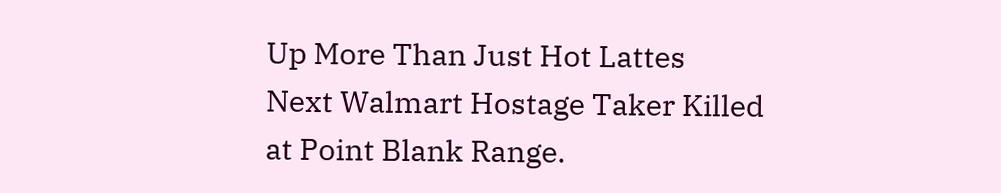Up More Than Just Hot Lattes
Next Walmart Hostage Taker Killed at Point Blank Range.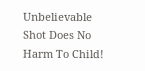Unbelievable Shot Does No Harm To Child!